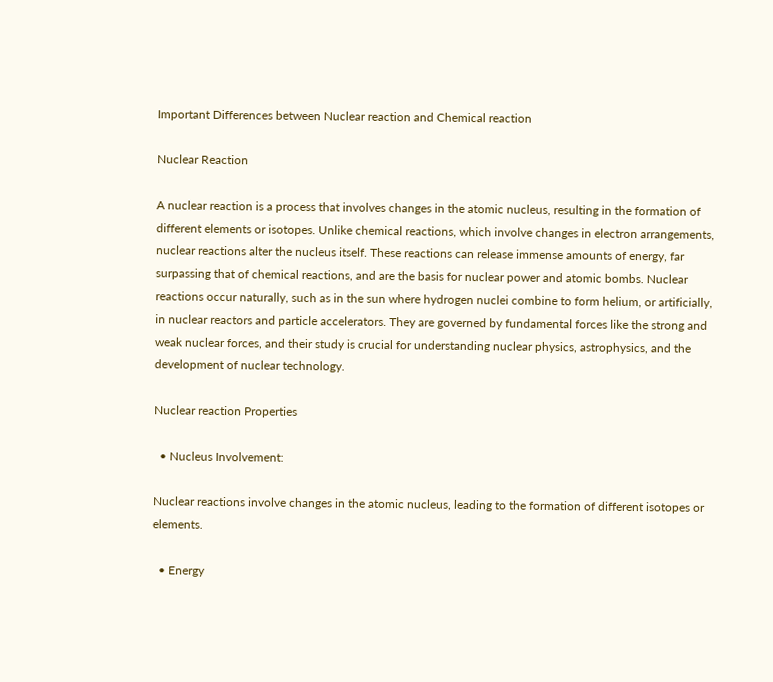Important Differences between Nuclear reaction and Chemical reaction

Nuclear Reaction

A nuclear reaction is a process that involves changes in the atomic nucleus, resulting in the formation of different elements or isotopes. Unlike chemical reactions, which involve changes in electron arrangements, nuclear reactions alter the nucleus itself. These reactions can release immense amounts of energy, far surpassing that of chemical reactions, and are the basis for nuclear power and atomic bombs. Nuclear reactions occur naturally, such as in the sun where hydrogen nuclei combine to form helium, or artificially, in nuclear reactors and particle accelerators. They are governed by fundamental forces like the strong and weak nuclear forces, and their study is crucial for understanding nuclear physics, astrophysics, and the development of nuclear technology.

Nuclear reaction Properties

  • Nucleus Involvement:

Nuclear reactions involve changes in the atomic nucleus, leading to the formation of different isotopes or elements.

  • Energy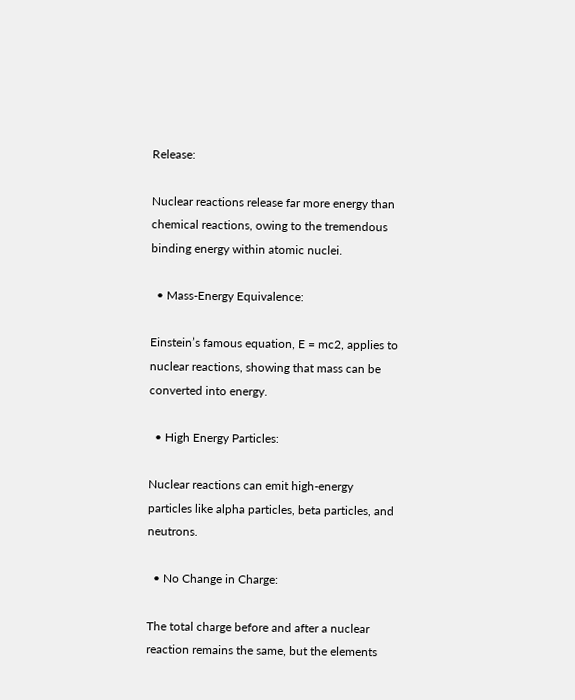Release:

Nuclear reactions release far more energy than chemical reactions, owing to the tremendous binding energy within atomic nuclei.

  • Mass-Energy Equivalence:

Einstein’s famous equation, E = mc2, applies to nuclear reactions, showing that mass can be converted into energy.

  • High Energy Particles:

Nuclear reactions can emit high-energy particles like alpha particles, beta particles, and neutrons.

  • No Change in Charge:

The total charge before and after a nuclear reaction remains the same, but the elements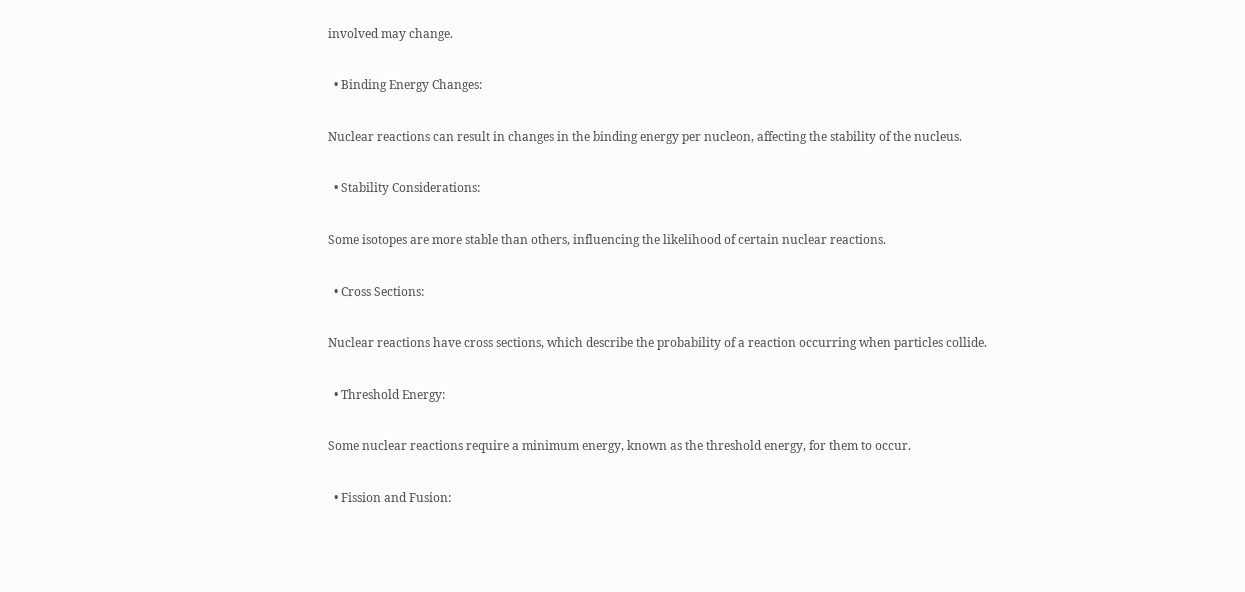involved may change.

  • Binding Energy Changes:

Nuclear reactions can result in changes in the binding energy per nucleon, affecting the stability of the nucleus.

  • Stability Considerations:

Some isotopes are more stable than others, influencing the likelihood of certain nuclear reactions.

  • Cross Sections:

Nuclear reactions have cross sections, which describe the probability of a reaction occurring when particles collide.

  • Threshold Energy:

Some nuclear reactions require a minimum energy, known as the threshold energy, for them to occur.

  • Fission and Fusion: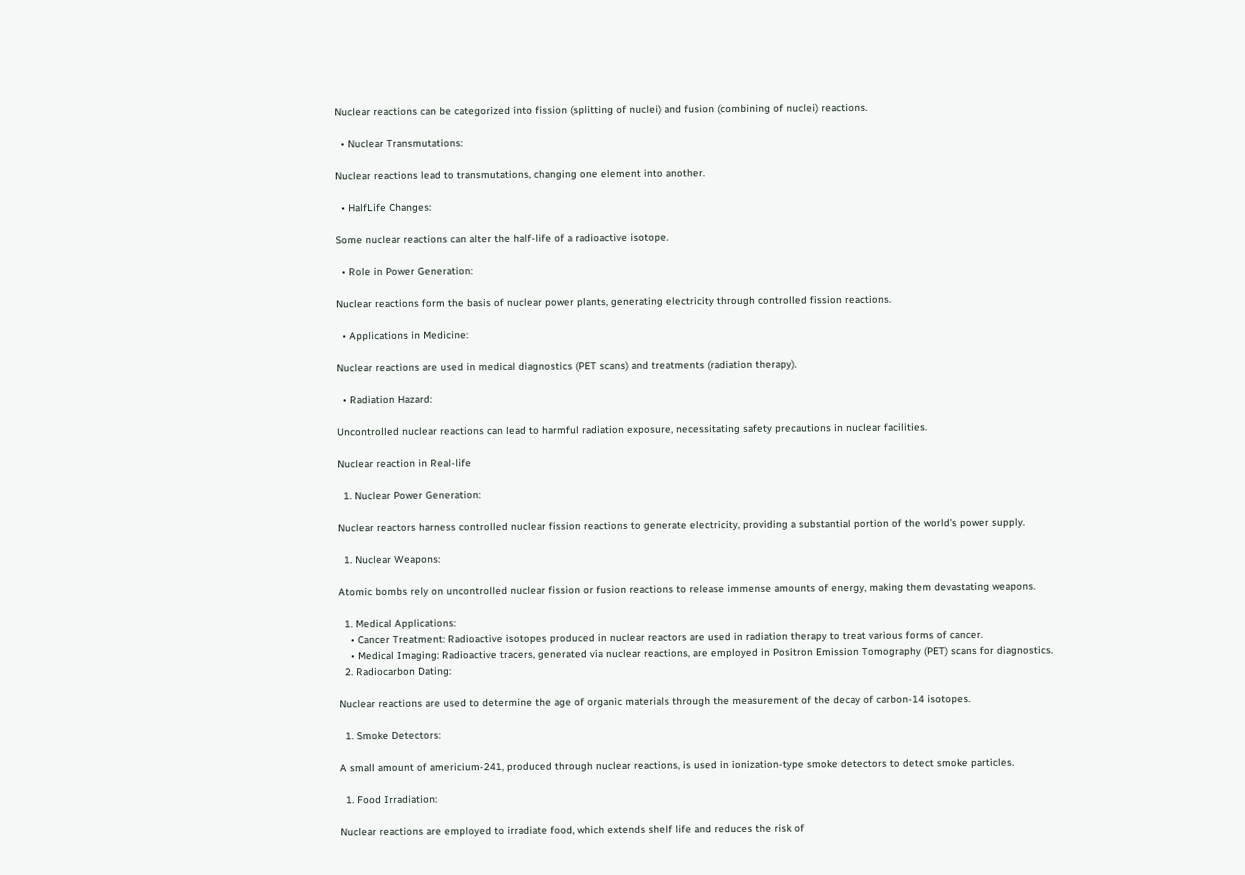Nuclear reactions can be categorized into fission (splitting of nuclei) and fusion (combining of nuclei) reactions.

  • Nuclear Transmutations:

Nuclear reactions lead to transmutations, changing one element into another.

  • HalfLife Changes:

Some nuclear reactions can alter the half-life of a radioactive isotope.

  • Role in Power Generation:

Nuclear reactions form the basis of nuclear power plants, generating electricity through controlled fission reactions.

  • Applications in Medicine:

Nuclear reactions are used in medical diagnostics (PET scans) and treatments (radiation therapy).

  • Radiation Hazard:

Uncontrolled nuclear reactions can lead to harmful radiation exposure, necessitating safety precautions in nuclear facilities.

Nuclear reaction in Real-life

  1. Nuclear Power Generation:

Nuclear reactors harness controlled nuclear fission reactions to generate electricity, providing a substantial portion of the world’s power supply.

  1. Nuclear Weapons:

Atomic bombs rely on uncontrolled nuclear fission or fusion reactions to release immense amounts of energy, making them devastating weapons.

  1. Medical Applications:
    • Cancer Treatment: Radioactive isotopes produced in nuclear reactors are used in radiation therapy to treat various forms of cancer.
    • Medical Imaging: Radioactive tracers, generated via nuclear reactions, are employed in Positron Emission Tomography (PET) scans for diagnostics.
  2. Radiocarbon Dating:

Nuclear reactions are used to determine the age of organic materials through the measurement of the decay of carbon-14 isotopes.

  1. Smoke Detectors:

A small amount of americium-241, produced through nuclear reactions, is used in ionization-type smoke detectors to detect smoke particles.

  1. Food Irradiation:

Nuclear reactions are employed to irradiate food, which extends shelf life and reduces the risk of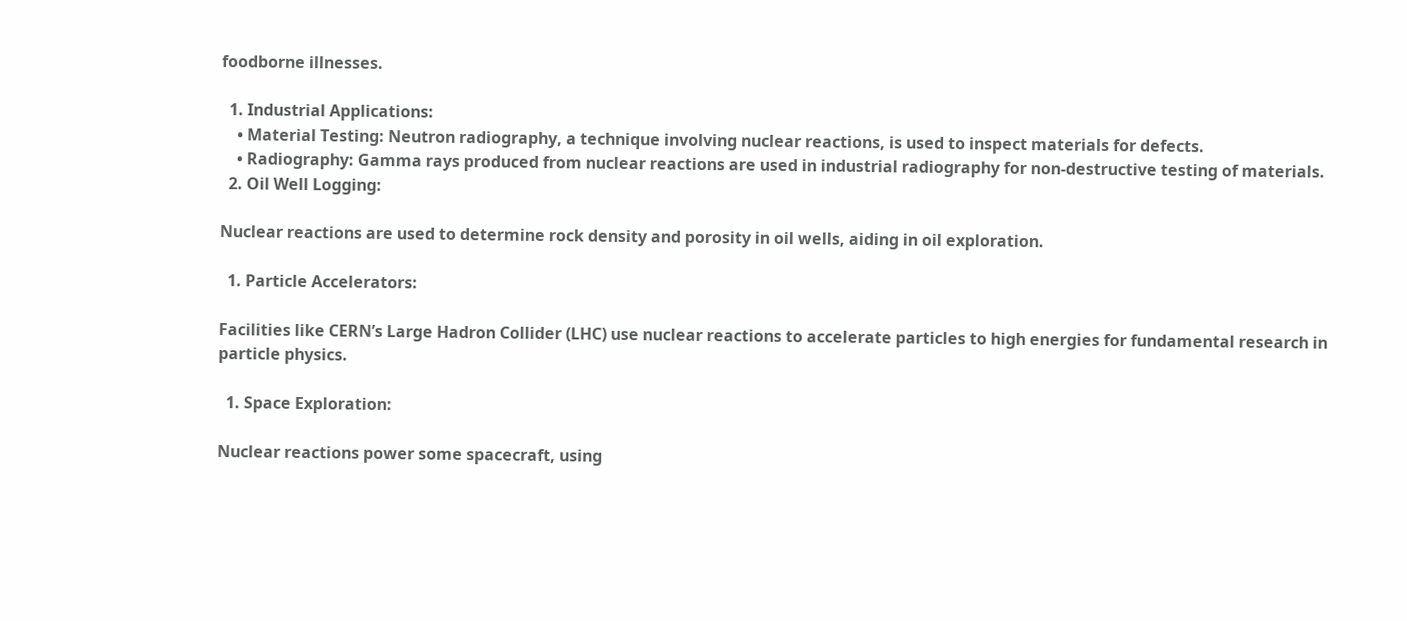foodborne illnesses.

  1. Industrial Applications:
    • Material Testing: Neutron radiography, a technique involving nuclear reactions, is used to inspect materials for defects.
    • Radiography: Gamma rays produced from nuclear reactions are used in industrial radiography for non-destructive testing of materials.
  2. Oil Well Logging:

Nuclear reactions are used to determine rock density and porosity in oil wells, aiding in oil exploration.

  1. Particle Accelerators:

Facilities like CERN’s Large Hadron Collider (LHC) use nuclear reactions to accelerate particles to high energies for fundamental research in particle physics.

  1. Space Exploration:

Nuclear reactions power some spacecraft, using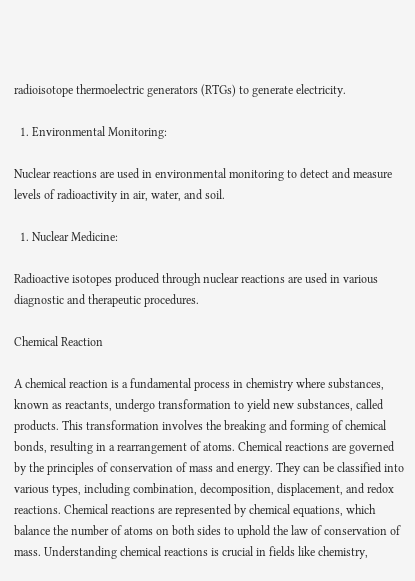radioisotope thermoelectric generators (RTGs) to generate electricity.

  1. Environmental Monitoring:

Nuclear reactions are used in environmental monitoring to detect and measure levels of radioactivity in air, water, and soil.

  1. Nuclear Medicine:

Radioactive isotopes produced through nuclear reactions are used in various diagnostic and therapeutic procedures.

Chemical Reaction

A chemical reaction is a fundamental process in chemistry where substances, known as reactants, undergo transformation to yield new substances, called products. This transformation involves the breaking and forming of chemical bonds, resulting in a rearrangement of atoms. Chemical reactions are governed by the principles of conservation of mass and energy. They can be classified into various types, including combination, decomposition, displacement, and redox reactions. Chemical reactions are represented by chemical equations, which balance the number of atoms on both sides to uphold the law of conservation of mass. Understanding chemical reactions is crucial in fields like chemistry,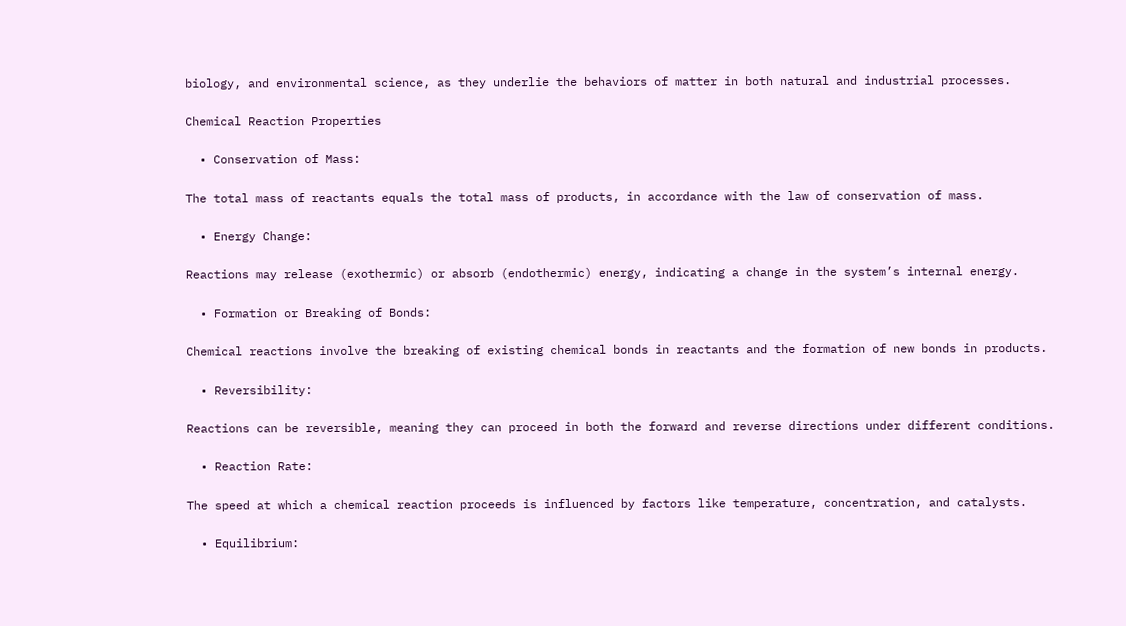biology, and environmental science, as they underlie the behaviors of matter in both natural and industrial processes.

Chemical Reaction Properties

  • Conservation of Mass:

The total mass of reactants equals the total mass of products, in accordance with the law of conservation of mass.

  • Energy Change:

Reactions may release (exothermic) or absorb (endothermic) energy, indicating a change in the system’s internal energy.

  • Formation or Breaking of Bonds:

Chemical reactions involve the breaking of existing chemical bonds in reactants and the formation of new bonds in products.

  • Reversibility:

Reactions can be reversible, meaning they can proceed in both the forward and reverse directions under different conditions.

  • Reaction Rate:

The speed at which a chemical reaction proceeds is influenced by factors like temperature, concentration, and catalysts.

  • Equilibrium: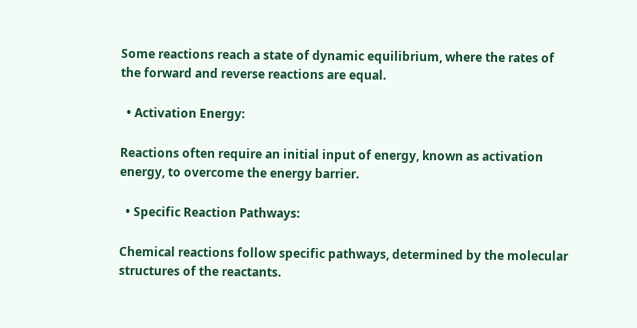Some reactions reach a state of dynamic equilibrium, where the rates of the forward and reverse reactions are equal.

  • Activation Energy:

Reactions often require an initial input of energy, known as activation energy, to overcome the energy barrier.

  • Specific Reaction Pathways:

Chemical reactions follow specific pathways, determined by the molecular structures of the reactants.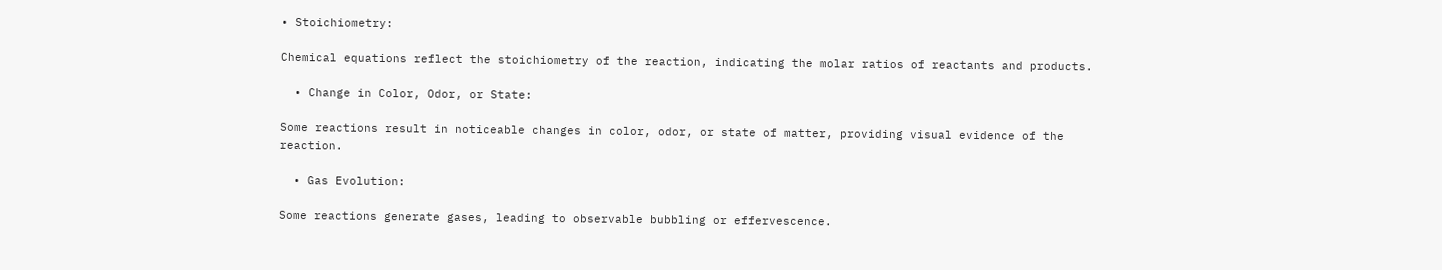• Stoichiometry:

Chemical equations reflect the stoichiometry of the reaction, indicating the molar ratios of reactants and products.

  • Change in Color, Odor, or State:

Some reactions result in noticeable changes in color, odor, or state of matter, providing visual evidence of the reaction.

  • Gas Evolution:

Some reactions generate gases, leading to observable bubbling or effervescence.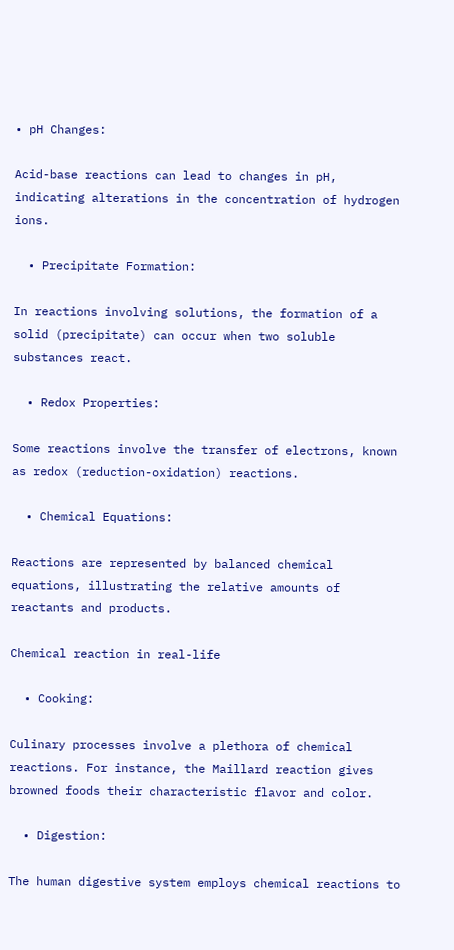• pH Changes:

Acid-base reactions can lead to changes in pH, indicating alterations in the concentration of hydrogen ions.

  • Precipitate Formation:

In reactions involving solutions, the formation of a solid (precipitate) can occur when two soluble substances react.

  • Redox Properties:

Some reactions involve the transfer of electrons, known as redox (reduction-oxidation) reactions.

  • Chemical Equations:

Reactions are represented by balanced chemical equations, illustrating the relative amounts of reactants and products.

Chemical reaction in real-life

  • Cooking:

Culinary processes involve a plethora of chemical reactions. For instance, the Maillard reaction gives browned foods their characteristic flavor and color.

  • Digestion:

The human digestive system employs chemical reactions to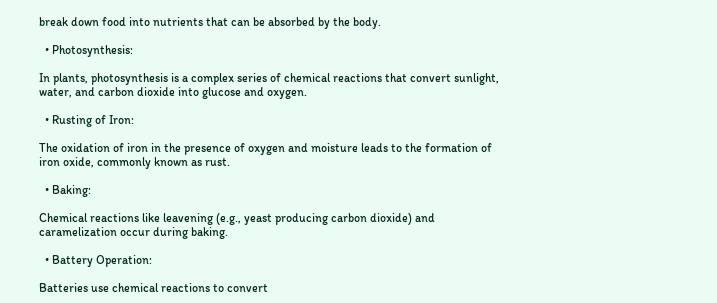break down food into nutrients that can be absorbed by the body.

  • Photosynthesis:

In plants, photosynthesis is a complex series of chemical reactions that convert sunlight, water, and carbon dioxide into glucose and oxygen.

  • Rusting of Iron:

The oxidation of iron in the presence of oxygen and moisture leads to the formation of iron oxide, commonly known as rust.

  • Baking:

Chemical reactions like leavening (e.g., yeast producing carbon dioxide) and caramelization occur during baking.

  • Battery Operation:

Batteries use chemical reactions to convert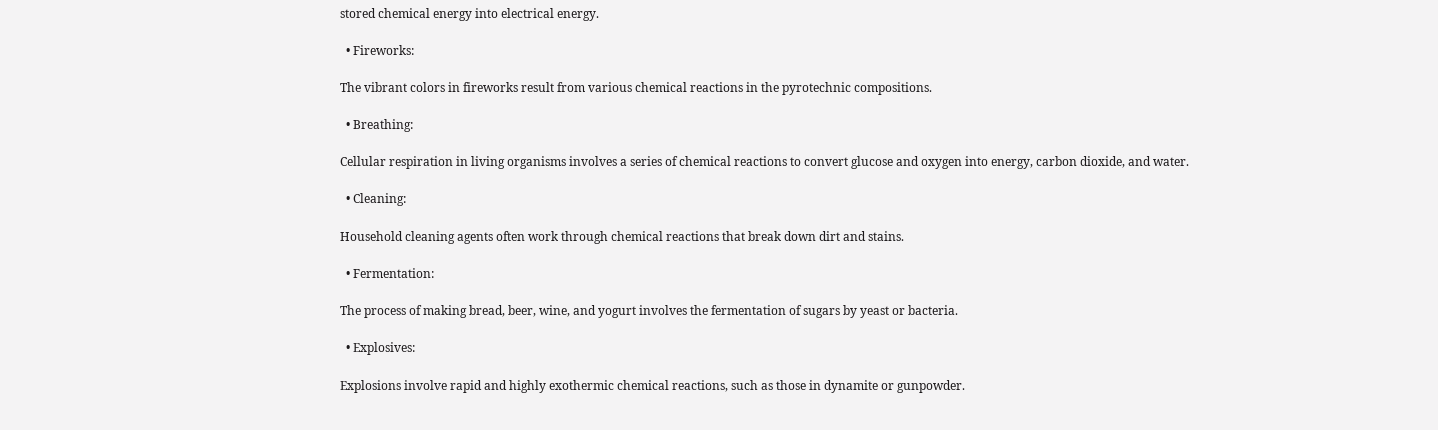stored chemical energy into electrical energy.

  • Fireworks:

The vibrant colors in fireworks result from various chemical reactions in the pyrotechnic compositions.

  • Breathing:

Cellular respiration in living organisms involves a series of chemical reactions to convert glucose and oxygen into energy, carbon dioxide, and water.

  • Cleaning:

Household cleaning agents often work through chemical reactions that break down dirt and stains.

  • Fermentation:

The process of making bread, beer, wine, and yogurt involves the fermentation of sugars by yeast or bacteria.

  • Explosives:

Explosions involve rapid and highly exothermic chemical reactions, such as those in dynamite or gunpowder.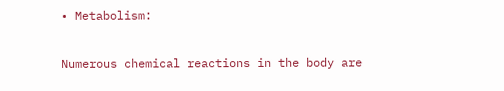• Metabolism:

Numerous chemical reactions in the body are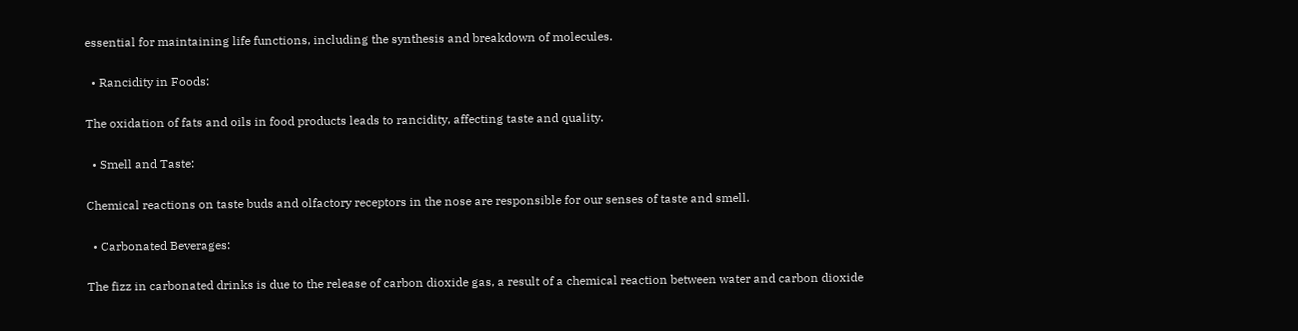essential for maintaining life functions, including the synthesis and breakdown of molecules.

  • Rancidity in Foods:

The oxidation of fats and oils in food products leads to rancidity, affecting taste and quality.

  • Smell and Taste:

Chemical reactions on taste buds and olfactory receptors in the nose are responsible for our senses of taste and smell.

  • Carbonated Beverages:

The fizz in carbonated drinks is due to the release of carbon dioxide gas, a result of a chemical reaction between water and carbon dioxide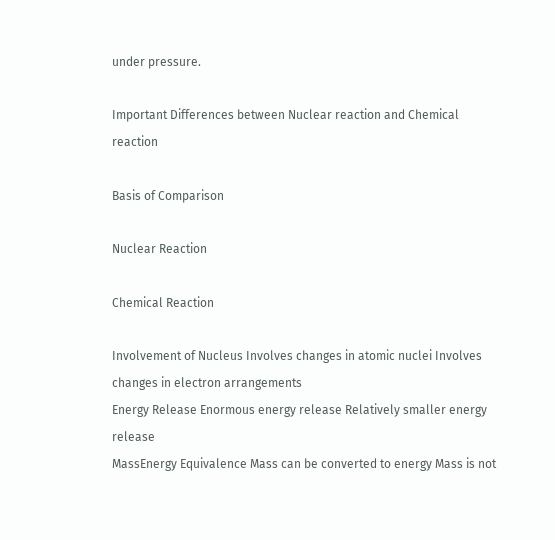under pressure.

Important Differences between Nuclear reaction and Chemical reaction

Basis of Comparison

Nuclear Reaction

Chemical Reaction

Involvement of Nucleus Involves changes in atomic nuclei Involves changes in electron arrangements
Energy Release Enormous energy release Relatively smaller energy release
MassEnergy Equivalence Mass can be converted to energy Mass is not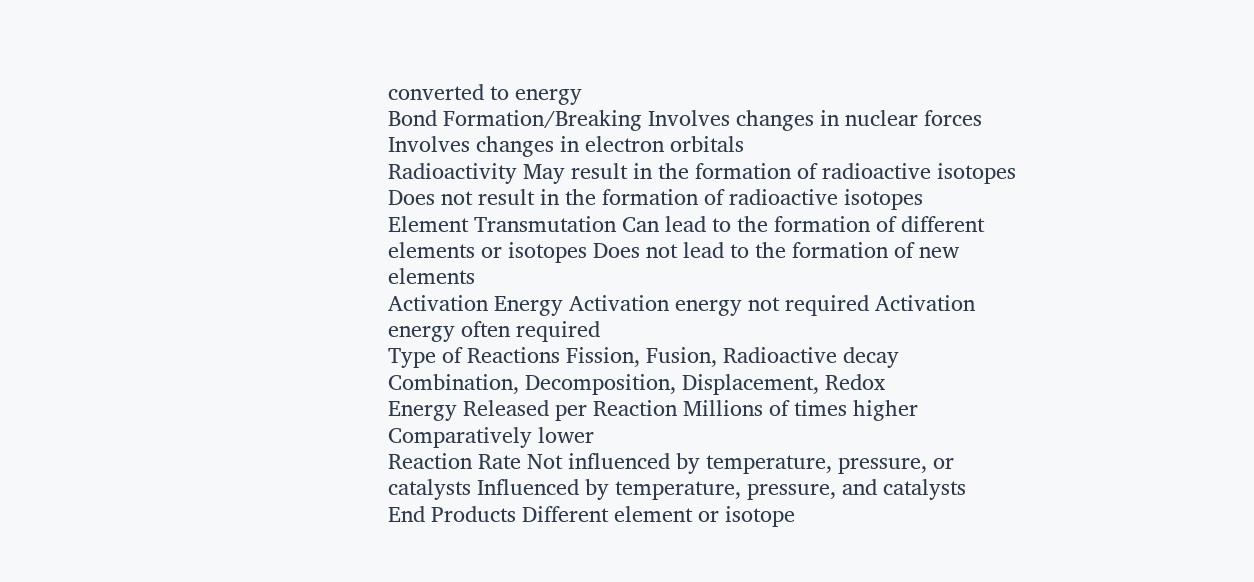converted to energy
Bond Formation/Breaking Involves changes in nuclear forces Involves changes in electron orbitals
Radioactivity May result in the formation of radioactive isotopes Does not result in the formation of radioactive isotopes
Element Transmutation Can lead to the formation of different elements or isotopes Does not lead to the formation of new elements
Activation Energy Activation energy not required Activation energy often required
Type of Reactions Fission, Fusion, Radioactive decay Combination, Decomposition, Displacement, Redox
Energy Released per Reaction Millions of times higher Comparatively lower
Reaction Rate Not influenced by temperature, pressure, or catalysts Influenced by temperature, pressure, and catalysts
End Products Different element or isotope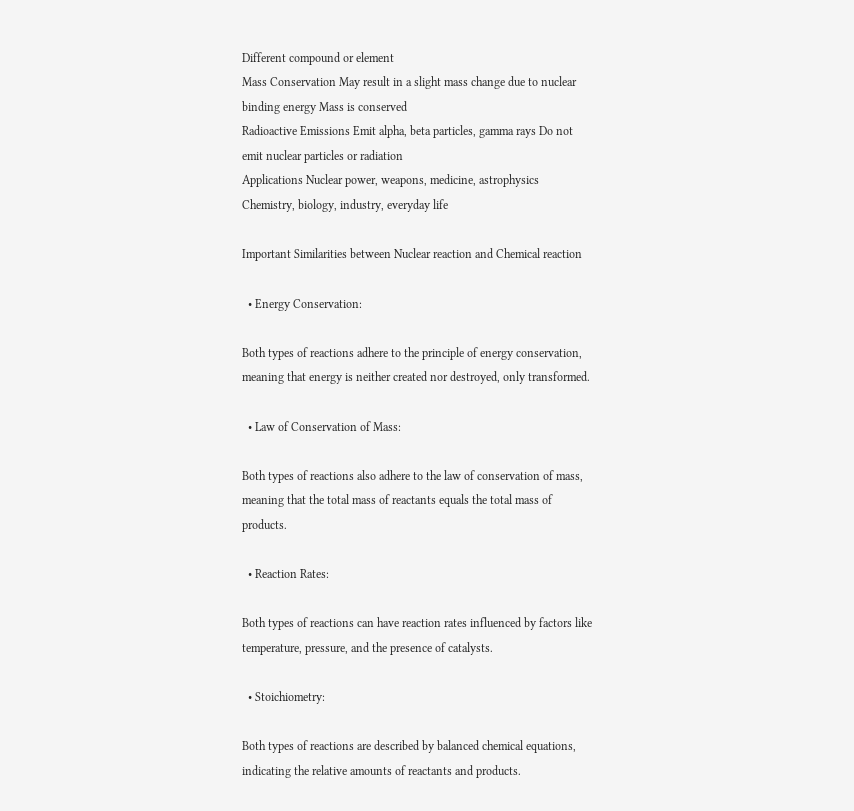Different compound or element
Mass Conservation May result in a slight mass change due to nuclear binding energy Mass is conserved
Radioactive Emissions Emit alpha, beta particles, gamma rays Do not emit nuclear particles or radiation
Applications Nuclear power, weapons, medicine, astrophysics Chemistry, biology, industry, everyday life

Important Similarities between Nuclear reaction and Chemical reaction

  • Energy Conservation:

Both types of reactions adhere to the principle of energy conservation, meaning that energy is neither created nor destroyed, only transformed.

  • Law of Conservation of Mass:

Both types of reactions also adhere to the law of conservation of mass, meaning that the total mass of reactants equals the total mass of products.

  • Reaction Rates:

Both types of reactions can have reaction rates influenced by factors like temperature, pressure, and the presence of catalysts.

  • Stoichiometry:

Both types of reactions are described by balanced chemical equations, indicating the relative amounts of reactants and products.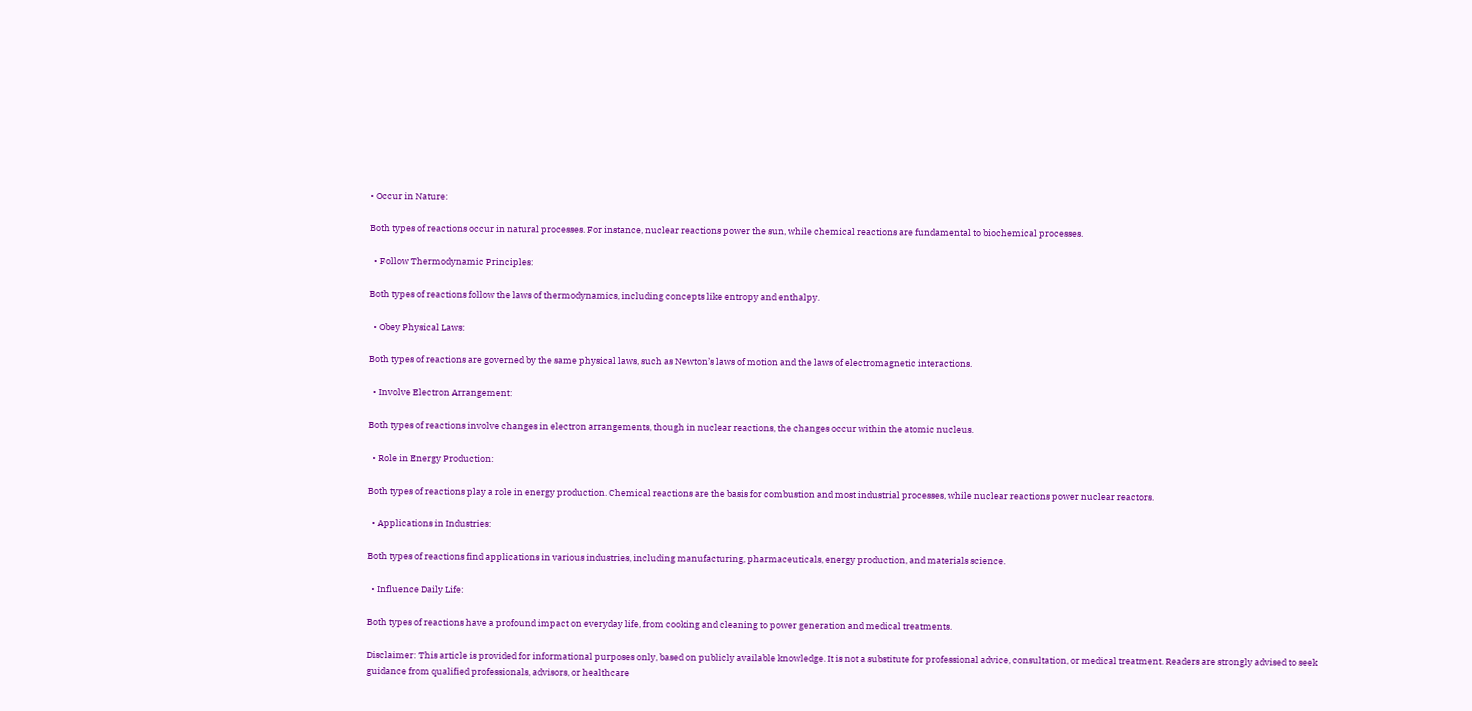• Occur in Nature:

Both types of reactions occur in natural processes. For instance, nuclear reactions power the sun, while chemical reactions are fundamental to biochemical processes.

  • Follow Thermodynamic Principles:

Both types of reactions follow the laws of thermodynamics, including concepts like entropy and enthalpy.

  • Obey Physical Laws:

Both types of reactions are governed by the same physical laws, such as Newton’s laws of motion and the laws of electromagnetic interactions.

  • Involve Electron Arrangement:

Both types of reactions involve changes in electron arrangements, though in nuclear reactions, the changes occur within the atomic nucleus.

  • Role in Energy Production:

Both types of reactions play a role in energy production. Chemical reactions are the basis for combustion and most industrial processes, while nuclear reactions power nuclear reactors.

  • Applications in Industries:

Both types of reactions find applications in various industries, including manufacturing, pharmaceuticals, energy production, and materials science.

  • Influence Daily Life:

Both types of reactions have a profound impact on everyday life, from cooking and cleaning to power generation and medical treatments.

Disclaimer: This article is provided for informational purposes only, based on publicly available knowledge. It is not a substitute for professional advice, consultation, or medical treatment. Readers are strongly advised to seek guidance from qualified professionals, advisors, or healthcare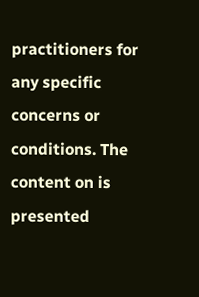practitioners for any specific concerns or conditions. The content on is presented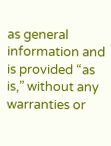as general information and is provided “as is,” without any warranties or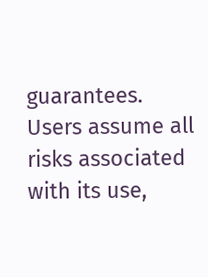guarantees. Users assume all risks associated with its use,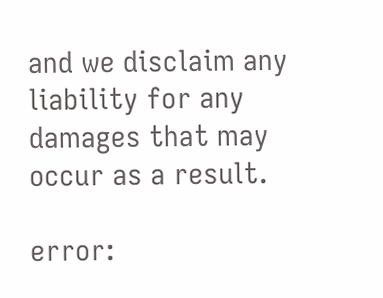and we disclaim any liability for any damages that may occur as a result.

error: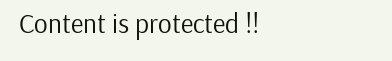Content is protected !!